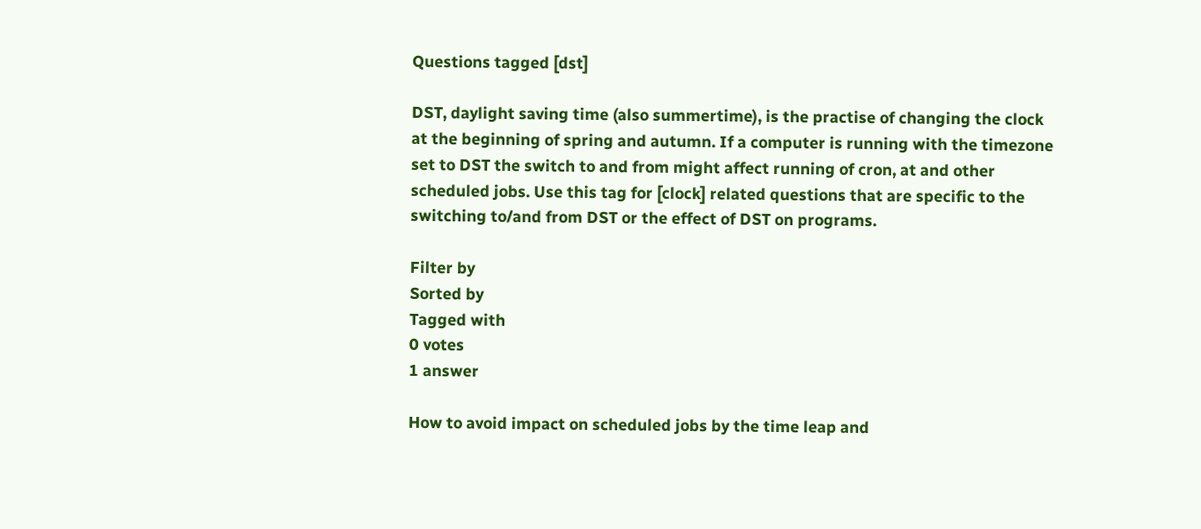Questions tagged [dst]

DST, daylight saving time (also summertime), is the practise of changing the clock at the beginning of spring and autumn. If a computer is running with the timezone set to DST the switch to and from might affect running of cron, at and other scheduled jobs. Use this tag for [clock] related questions that are specific to the switching to/and from DST or the effect of DST on programs.

Filter by
Sorted by
Tagged with
0 votes
1 answer

How to avoid impact on scheduled jobs by the time leap and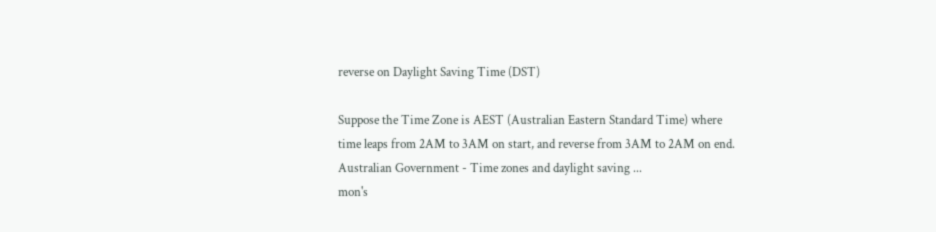reverse on Daylight Saving Time (DST)

Suppose the Time Zone is AEST (Australian Eastern Standard Time) where time leaps from 2AM to 3AM on start, and reverse from 3AM to 2AM on end. Australian Government - Time zones and daylight saving ...
mon's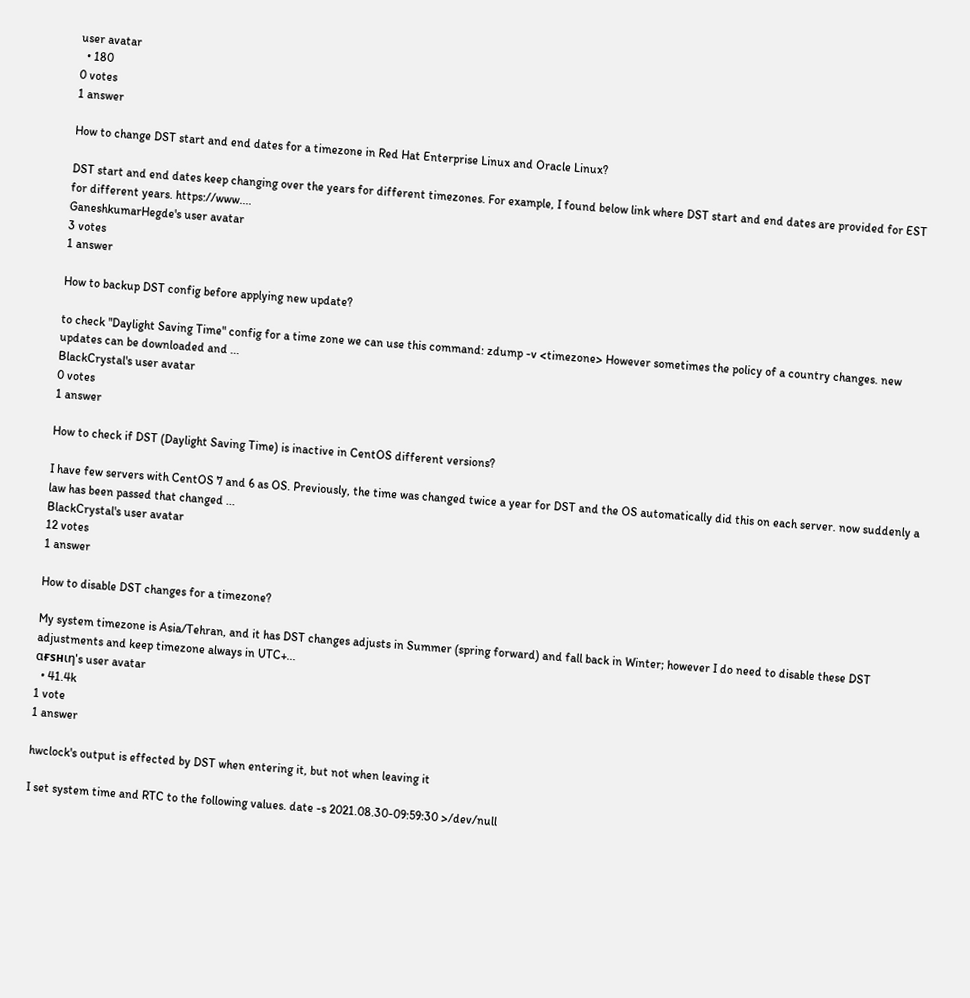user avatar
  • 180
0 votes
1 answer

How to change DST start and end dates for a timezone in Red Hat Enterprise Linux and Oracle Linux?

DST start and end dates keep changing over the years for different timezones. For example, I found below link where DST start and end dates are provided for EST for different years. https://www....
GaneshkumarHegde's user avatar
3 votes
1 answer

How to backup DST config before applying new update?

to check "Daylight Saving Time" config for a time zone we can use this command: zdump -v <timezone> However sometimes the policy of a country changes. new updates can be downloaded and ...
BlackCrystal's user avatar
0 votes
1 answer

How to check if DST (Daylight Saving Time) is inactive in CentOS different versions?

I have few servers with CentOS 7 and 6 as OS. Previously, the time was changed twice a year for DST and the OS automatically did this on each server. now suddenly a law has been passed that changed ...
BlackCrystal's user avatar
12 votes
1 answer

How to disable DST changes for a timezone?

My system timezone is Asia/Tehran, and it has DST changes adjusts in Summer (spring forward) and fall back in Winter; however I do need to disable these DST adjustments and keep timezone always in UTC+...
αғsнιη's user avatar
  • 41.4k
1 vote
1 answer

hwclock's output is effected by DST when entering it, but not when leaving it

I set system time and RTC to the following values. date -s 2021.08.30-09:59:30 >/dev/null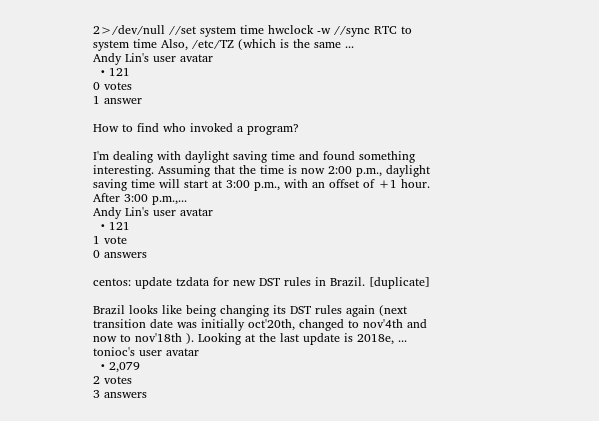2>/dev/null //set system time hwclock -w //sync RTC to system time Also, /etc/TZ (which is the same ...
Andy Lin's user avatar
  • 121
0 votes
1 answer

How to find who invoked a program?

I'm dealing with daylight saving time and found something interesting. Assuming that the time is now 2:00 p.m., daylight saving time will start at 3:00 p.m., with an offset of +1 hour. After 3:00 p.m.,...
Andy Lin's user avatar
  • 121
1 vote
0 answers

centos: update tzdata for new DST rules in Brazil. [duplicate]

Brazil looks like being changing its DST rules again (next transition date was initially oct'20th, changed to nov'4th and now to nov'18th ). Looking at the last update is 2018e, ...
tonioc's user avatar
  • 2,079
2 votes
3 answers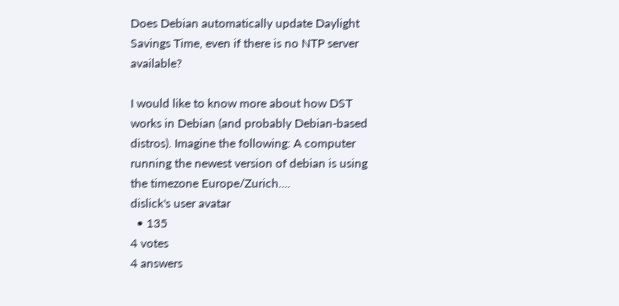Does Debian automatically update Daylight Savings Time, even if there is no NTP server available?

I would like to know more about how DST works in Debian (and probably Debian-based distros). Imagine the following: A computer running the newest version of debian is using the timezone Europe/Zurich....
dislick's user avatar
  • 135
4 votes
4 answers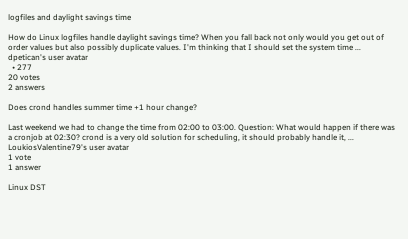logfiles and daylight savings time

How do Linux logfiles handle daylight savings time? When you fall back not only would you get out of order values but also possibly duplicate values. I'm thinking that I should set the system time ...
dpetican's user avatar
  • 277
20 votes
2 answers

Does crond handles summer time +1 hour change?

Last weekend we had to change the time from 02:00 to 03:00. Question: What would happen if there was a cronjob at 02:30? crond is a very old solution for scheduling, it should probably handle it, ...
LoukiosValentine79's user avatar
1 vote
1 answer

Linux DST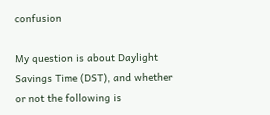confusion

My question is about Daylight Savings Time (DST), and whether or not the following is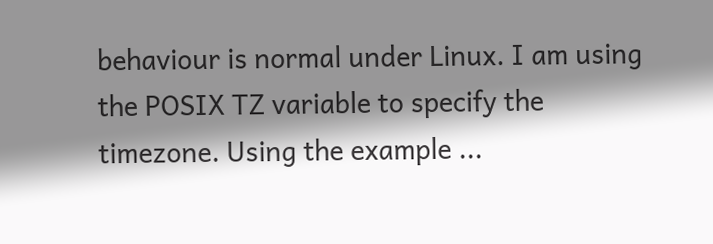behaviour is normal under Linux. I am using the POSIX TZ variable to specify the timezone. Using the example ...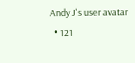Andy J's user avatar
  • 121